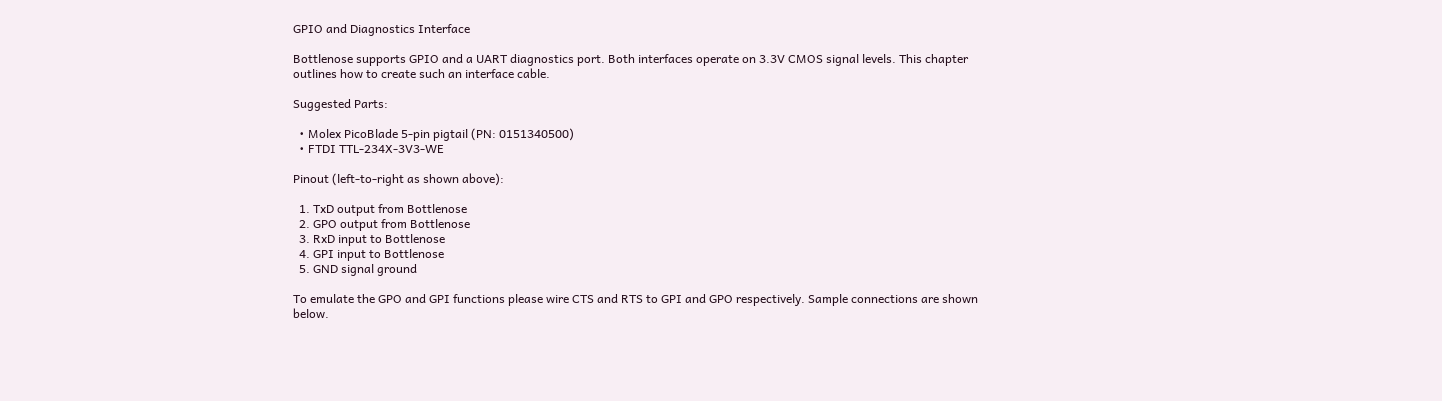GPIO and Diagnostics Interface

Bottlenose supports GPIO and a UART diagnostics port. Both interfaces operate on 3.3V CMOS signal levels. This chapter outlines how to create such an interface cable.

Suggested Parts:

  • Molex PicoBlade 5-pin pigtail (PN: 0151340500)
  • FTDI TTL-234X-3V3-WE

Pinout (left-to-right as shown above):

  1. TxD output from Bottlenose
  2. GPO output from Bottlenose
  3. RxD input to Bottlenose
  4. GPI input to Bottlenose
  5. GND signal ground

To emulate the GPO and GPI functions please wire CTS and RTS to GPI and GPO respectively. Sample connections are shown below.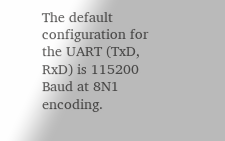The default configuration for the UART (TxD, RxD) is 115200 Baud at 8N1 encoding.